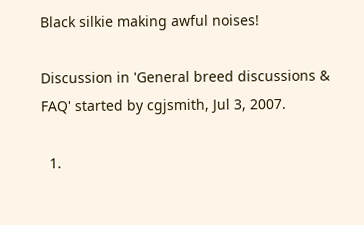Black silkie making awful noises!

Discussion in 'General breed discussions & FAQ' started by cgjsmith, Jul 3, 2007.

  1.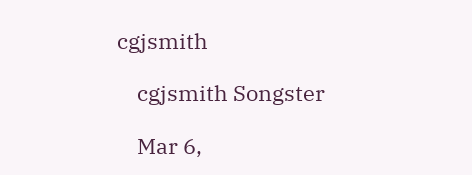cgjsmith

    cgjsmith Songster

    Mar 6,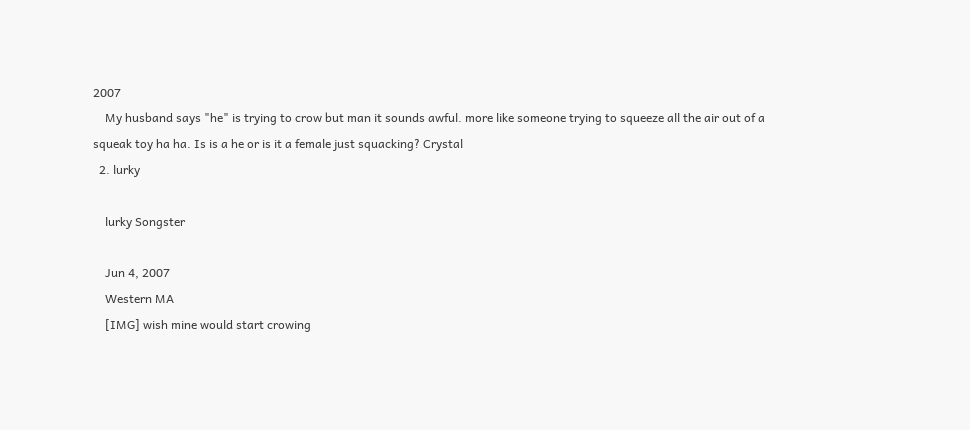2007
    My husband says "he" is trying to crow but man it sounds awful. more like someone trying to squeeze all the air out of a squeak toy ha ha. Is is a he or is it a female just squacking? Crystal
  2. lurky

    lurky Songster

    Jun 4, 2007
    Western MA
    [IMG] wish mine would start crowing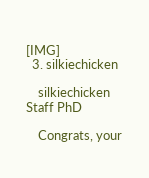[IMG]
  3. silkiechicken

    silkiechicken Staff PhD

    Congrats, your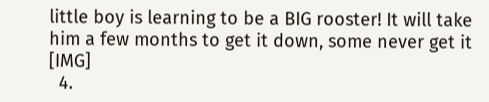little boy is learning to be a BIG rooster! It will take him a few months to get it down, some never get it [IMG]
  4.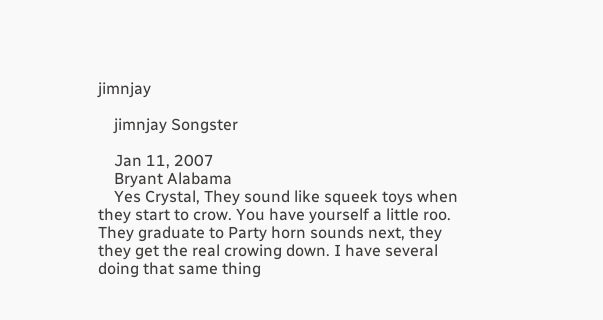jimnjay

    jimnjay Songster

    Jan 11, 2007
    Bryant Alabama
    Yes Crystal, They sound like squeek toys when they start to crow. You have yourself a little roo. They graduate to Party horn sounds next, they they get the real crowing down. I have several doing that same thing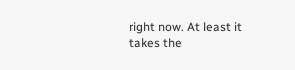right now. At least it takes the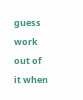guess work out of it when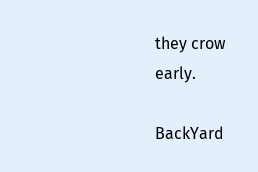they crow early.

BackYard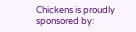Chickens is proudly sponsored by: